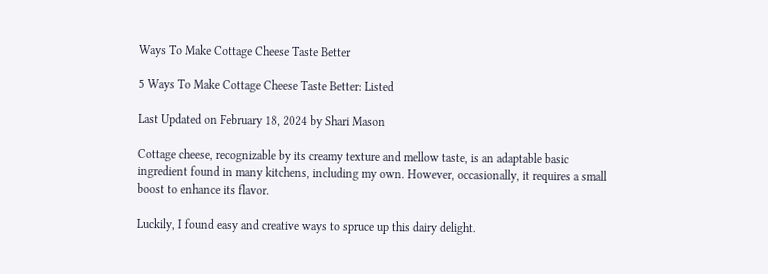Ways To Make Cottage Cheese Taste Better

5 Ways To Make Cottage Cheese Taste Better: Listed

Last Updated on February 18, 2024 by Shari Mason

Cottage cheese, recognizable by its creamy texture and mellow taste, is an adaptable basic ingredient found in many kitchens, including my own. However, occasionally, it requires a small boost to enhance its flavor.

Luckily, I found easy and creative ways to spruce up this dairy delight.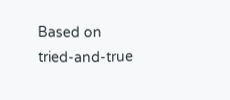Based on tried-and-true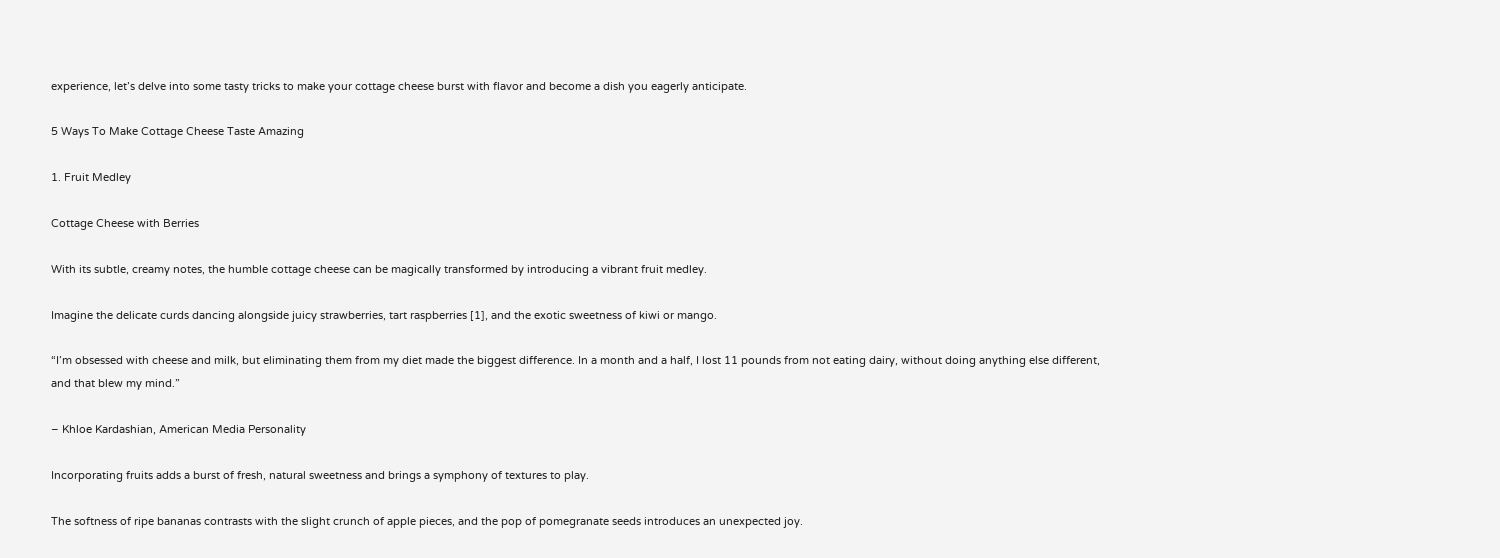experience, let’s delve into some tasty tricks to make your cottage cheese burst with flavor and become a dish you eagerly anticipate.

5 Ways To Make Cottage Cheese Taste Amazing

1. Fruit Medley

Cottage Cheese with Berries

With its subtle, creamy notes, the humble cottage cheese can be magically transformed by introducing a vibrant fruit medley.

Imagine the delicate curds dancing alongside juicy strawberries, tart raspberries [1], and the exotic sweetness of kiwi or mango.

“I’m obsessed with cheese and milk, but eliminating them from my diet made the biggest difference. In a month and a half, I lost 11 pounds from not eating dairy, without doing anything else different, and that blew my mind.”

– Khloe Kardashian, American Media Personality

Incorporating fruits adds a burst of fresh, natural sweetness and brings a symphony of textures to play.

The softness of ripe bananas contrasts with the slight crunch of apple pieces, and the pop of pomegranate seeds introduces an unexpected joy.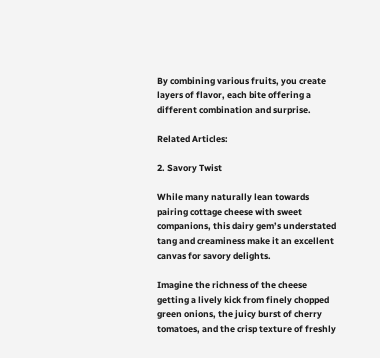By combining various fruits, you create layers of flavor, each bite offering a different combination and surprise.

Related Articles:

2. Savory Twist

While many naturally lean towards pairing cottage cheese with sweet companions, this dairy gem’s understated tang and creaminess make it an excellent canvas for savory delights.

Imagine the richness of the cheese getting a lively kick from finely chopped green onions, the juicy burst of cherry tomatoes, and the crisp texture of freshly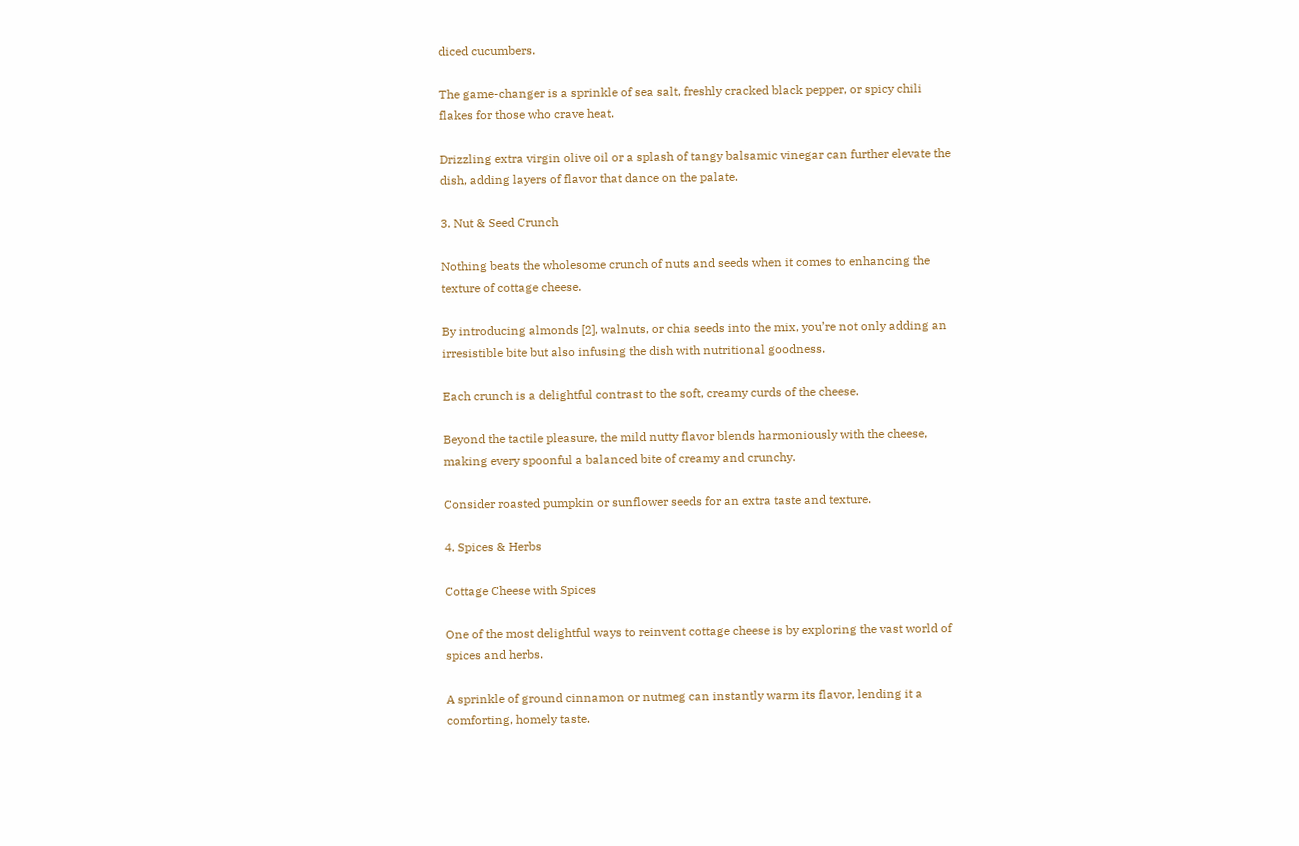diced cucumbers.

The game-changer is a sprinkle of sea salt, freshly cracked black pepper, or spicy chili flakes for those who crave heat.

Drizzling extra virgin olive oil or a splash of tangy balsamic vinegar can further elevate the dish, adding layers of flavor that dance on the palate.

3. Nut & Seed Crunch

Nothing beats the wholesome crunch of nuts and seeds when it comes to enhancing the texture of cottage cheese.

By introducing almonds [2], walnuts, or chia seeds into the mix, you’re not only adding an irresistible bite but also infusing the dish with nutritional goodness.

Each crunch is a delightful contrast to the soft, creamy curds of the cheese.

Beyond the tactile pleasure, the mild nutty flavor blends harmoniously with the cheese, making every spoonful a balanced bite of creamy and crunchy.

Consider roasted pumpkin or sunflower seeds for an extra taste and texture.

4. Spices & Herbs

Cottage Cheese with Spices

One of the most delightful ways to reinvent cottage cheese is by exploring the vast world of spices and herbs.

A sprinkle of ground cinnamon or nutmeg can instantly warm its flavor, lending it a comforting, homely taste.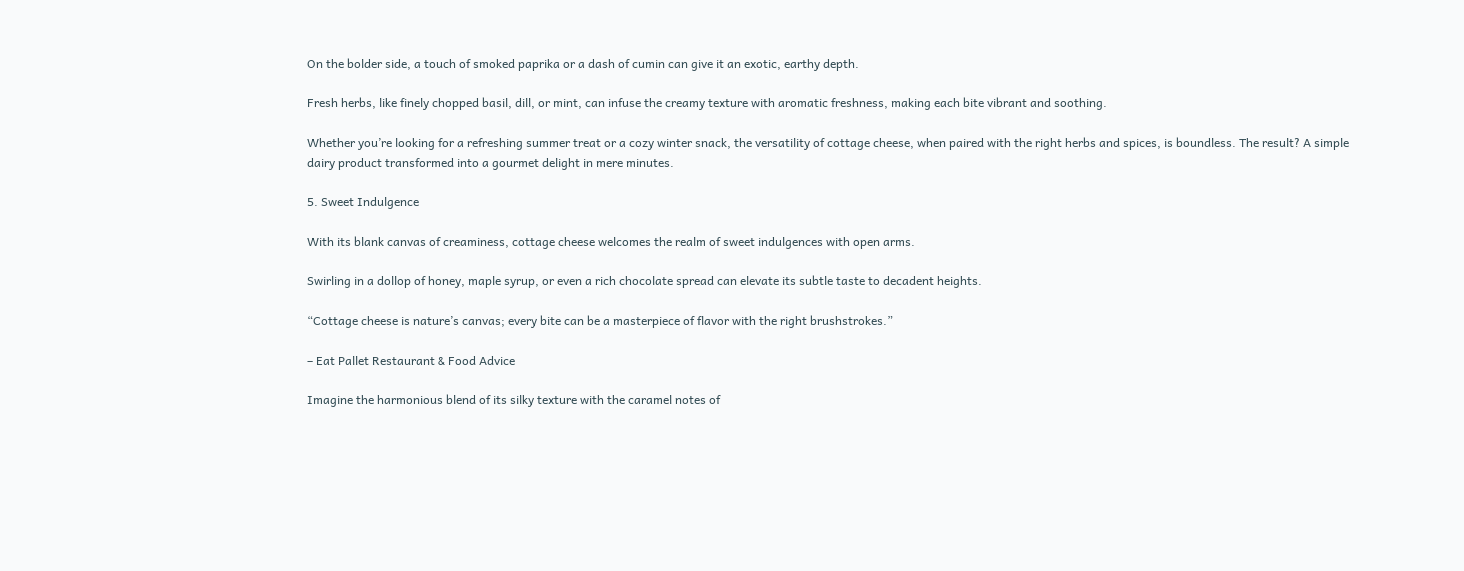On the bolder side, a touch of smoked paprika or a dash of cumin can give it an exotic, earthy depth.

Fresh herbs, like finely chopped basil, dill, or mint, can infuse the creamy texture with aromatic freshness, making each bite vibrant and soothing.

Whether you’re looking for a refreshing summer treat or a cozy winter snack, the versatility of cottage cheese, when paired with the right herbs and spices, is boundless. The result? A simple dairy product transformed into a gourmet delight in mere minutes.

5. Sweet Indulgence

With its blank canvas of creaminess, cottage cheese welcomes the realm of sweet indulgences with open arms.

Swirling in a dollop of honey, maple syrup, or even a rich chocolate spread can elevate its subtle taste to decadent heights.

“Cottage cheese is nature’s canvas; every bite can be a masterpiece of flavor with the right brushstrokes.”

– Eat Pallet Restaurant & Food Advice

Imagine the harmonious blend of its silky texture with the caramel notes of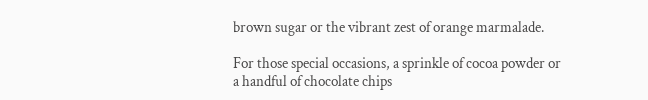brown sugar or the vibrant zest of orange marmalade.

For those special occasions, a sprinkle of cocoa powder or a handful of chocolate chips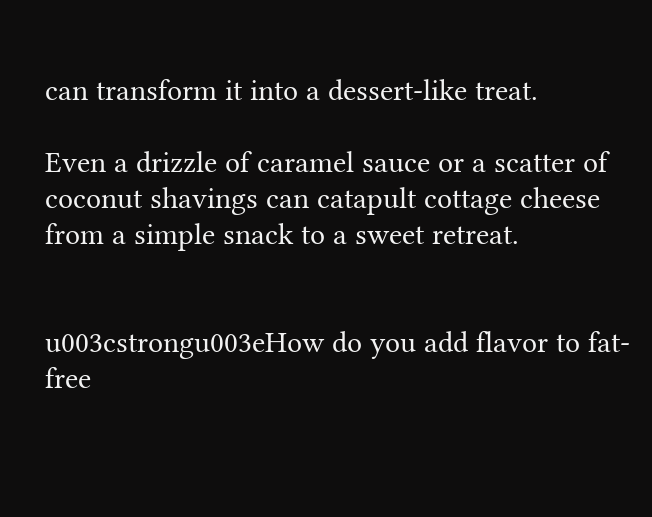can transform it into a dessert-like treat.

Even a drizzle of caramel sauce or a scatter of coconut shavings can catapult cottage cheese from a simple snack to a sweet retreat.


u003cstrongu003eHow do you add flavor to fat-free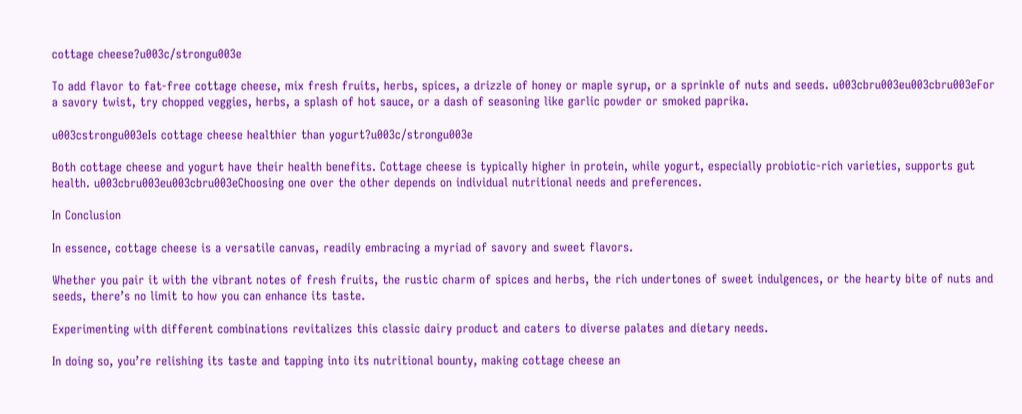cottage cheese?u003c/strongu003e

To add flavor to fat-free cottage cheese, mix fresh fruits, herbs, spices, a drizzle of honey or maple syrup, or a sprinkle of nuts and seeds. u003cbru003eu003cbru003eFor a savory twist, try chopped veggies, herbs, a splash of hot sauce, or a dash of seasoning like garlic powder or smoked paprika.

u003cstrongu003eIs cottage cheese healthier than yogurt?u003c/strongu003e

Both cottage cheese and yogurt have their health benefits. Cottage cheese is typically higher in protein, while yogurt, especially probiotic-rich varieties, supports gut health. u003cbru003eu003cbru003eChoosing one over the other depends on individual nutritional needs and preferences.

In Conclusion

In essence, cottage cheese is a versatile canvas, readily embracing a myriad of savory and sweet flavors.

Whether you pair it with the vibrant notes of fresh fruits, the rustic charm of spices and herbs, the rich undertones of sweet indulgences, or the hearty bite of nuts and seeds, there’s no limit to how you can enhance its taste.

Experimenting with different combinations revitalizes this classic dairy product and caters to diverse palates and dietary needs.

In doing so, you’re relishing its taste and tapping into its nutritional bounty, making cottage cheese an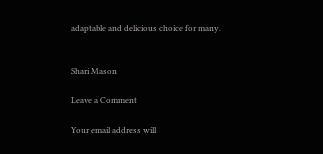adaptable and delicious choice for many.


Shari Mason

Leave a Comment

Your email address will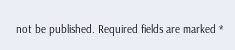not be published. Required fields are marked *